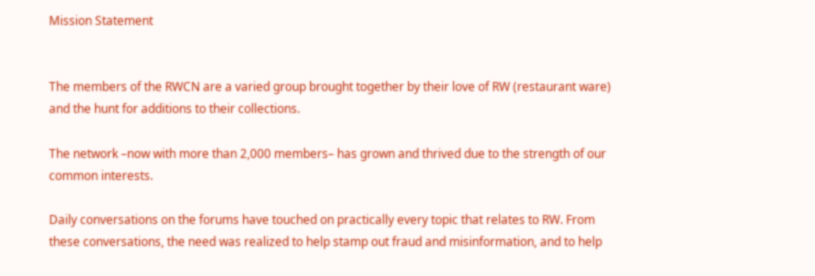Mission Statement


The members of the RWCN are a varied group brought together by their love of RW (restaurant ware) and the hunt for additions to their collections.

The network –now with more than 2,000 members– has grown and thrived due to the strength of our common interests.

Daily conversations on the forums have touched on practically every topic that relates to RW. From these conversations, the need was realized to help stamp out fraud and misinformation, and to help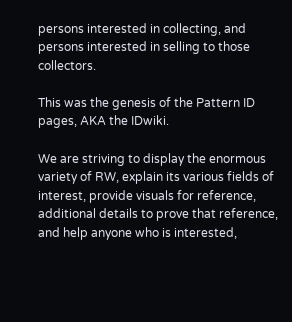persons interested in collecting, and persons interested in selling to those collectors.

This was the genesis of the Pattern ID pages, AKA the IDwiki.

We are striving to display the enormous variety of RW, explain its various fields of interest, provide visuals for reference, additional details to prove that reference, and help anyone who is interested,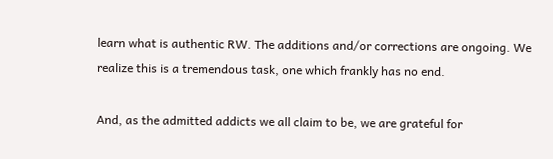learn what is authentic RW. The additions and/or corrections are ongoing. We realize this is a tremendous task, one which frankly has no end.

And, as the admitted addicts we all claim to be, we are grateful for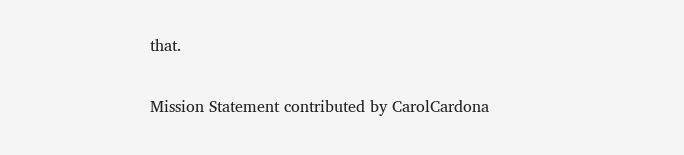that.

Mission Statement contributed by CarolCardona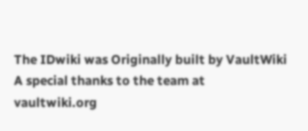The IDwiki was Originally built by VaultWiki
A special thanks to the team at vaultwiki.org